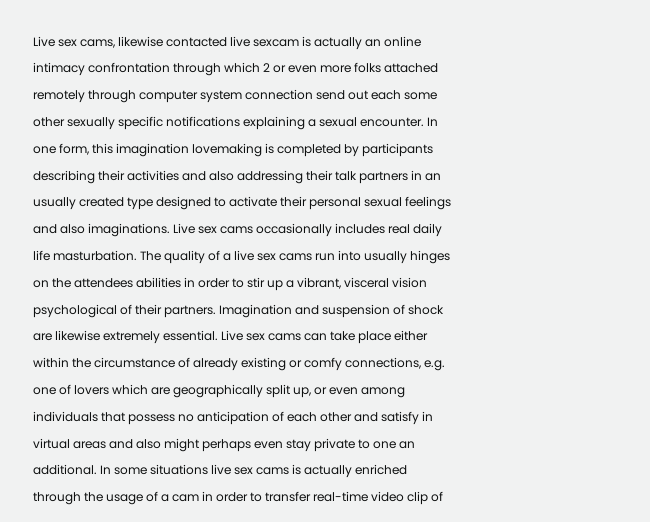Live sex cams, likewise contacted live sexcam is actually an online intimacy confrontation through which 2 or even more folks attached remotely through computer system connection send out each some other sexually specific notifications explaining a sexual encounter. In one form, this imagination lovemaking is completed by participants describing their activities and also addressing their talk partners in an usually created type designed to activate their personal sexual feelings and also imaginations. Live sex cams occasionally includes real daily life masturbation. The quality of a live sex cams run into usually hinges on the attendees abilities in order to stir up a vibrant, visceral vision psychological of their partners. Imagination and suspension of shock are likewise extremely essential. Live sex cams can take place either within the circumstance of already existing or comfy connections, e.g. one of lovers which are geographically split up, or even among individuals that possess no anticipation of each other and satisfy in virtual areas and also might perhaps even stay private to one an additional. In some situations live sex cams is actually enriched through the usage of a cam in order to transfer real-time video clip of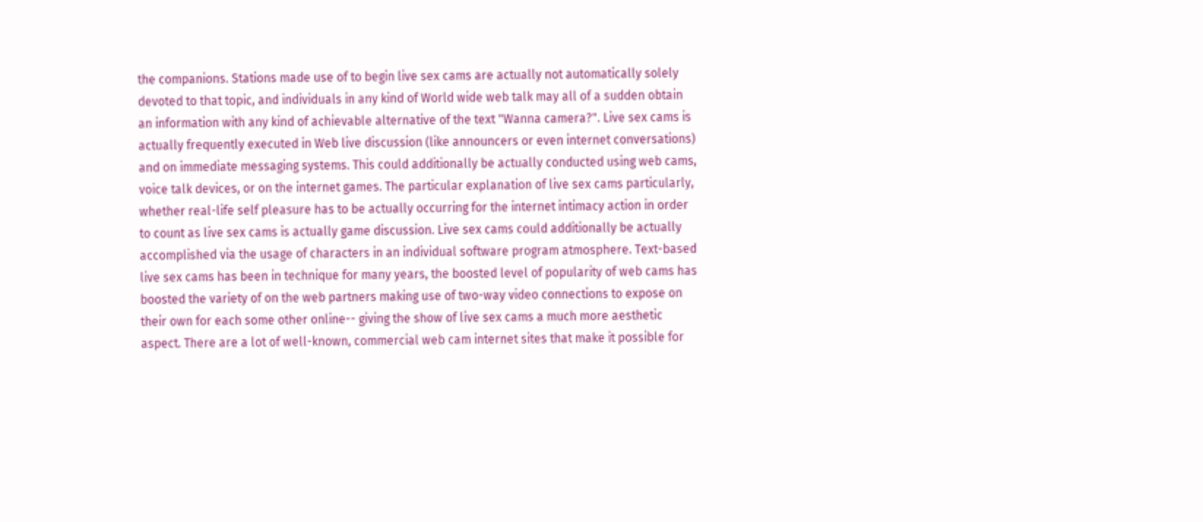the companions. Stations made use of to begin live sex cams are actually not automatically solely devoted to that topic, and individuals in any kind of World wide web talk may all of a sudden obtain an information with any kind of achievable alternative of the text "Wanna camera?". Live sex cams is actually frequently executed in Web live discussion (like announcers or even internet conversations) and on immediate messaging systems. This could additionally be actually conducted using web cams, voice talk devices, or on the internet games. The particular explanation of live sex cams particularly, whether real-life self pleasure has to be actually occurring for the internet intimacy action in order to count as live sex cams is actually game discussion. Live sex cams could additionally be actually accomplished via the usage of characters in an individual software program atmosphere. Text-based live sex cams has been in technique for many years, the boosted level of popularity of web cams has boosted the variety of on the web partners making use of two-way video connections to expose on their own for each some other online-- giving the show of live sex cams a much more aesthetic aspect. There are a lot of well-known, commercial web cam internet sites that make it possible for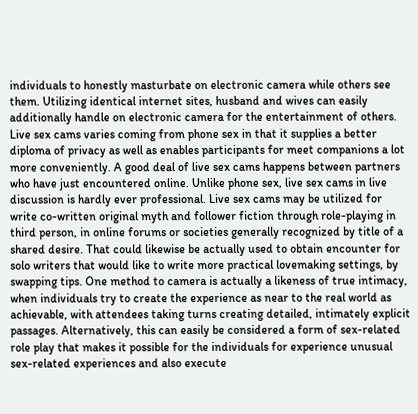individuals to honestly masturbate on electronic camera while others see them. Utilizing identical internet sites, husband and wives can easily additionally handle on electronic camera for the entertainment of others. Live sex cams varies coming from phone sex in that it supplies a better diploma of privacy as well as enables participants for meet companions a lot more conveniently. A good deal of live sex cams happens between partners who have just encountered online. Unlike phone sex, live sex cams in live discussion is hardly ever professional. Live sex cams may be utilized for write co-written original myth and follower fiction through role-playing in third person, in online forums or societies generally recognized by title of a shared desire. That could likewise be actually used to obtain encounter for solo writers that would like to write more practical lovemaking settings, by swapping tips. One method to camera is actually a likeness of true intimacy, when individuals try to create the experience as near to the real world as achievable, with attendees taking turns creating detailed, intimately explicit passages. Alternatively, this can easily be considered a form of sex-related role play that makes it possible for the individuals for experience unusual sex-related experiences and also execute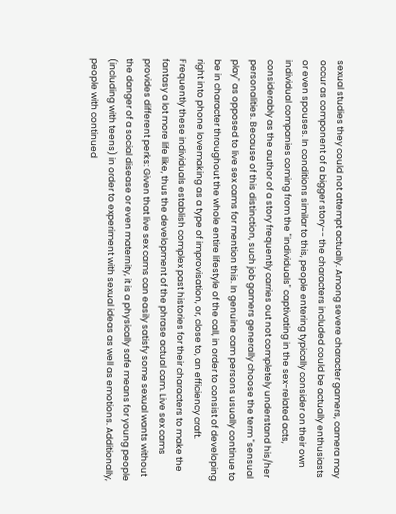sexual studies they could not attempt actually. Among severe character gamers, camera may occur as component of a bigger story-- the characters included could be actually enthusiasts or even spouses. In conditions similar to this, people entering typically consider on their own individual companies coming from the "individuals" captivating in the sex-related acts, considerably as the author of a story frequently carries out not completely understand his/her personalities. Because of this distinction, such job gamers generally choose the term "sensual play" as opposed to live sex cams for mention this. In genuine cam persons usually continue to be in character throughout the whole entire lifestyle of the call, in order to consist of developing right into phone lovemaking as a type of improvisation, or, close to, an efficiency craft. Frequently these individuals establish complex past histories for their characters to make the fantasy a lot more life like, thus the development of the phrase actual cam. Live sex cams provides different perks: Given that live sex cams can easily satisfy some sexual wants without the danger of a social disease or even maternity, it is a physically safe means for young people (including with teens) in order to experiment with sexual ideas as well as emotions. Additionally, people with continued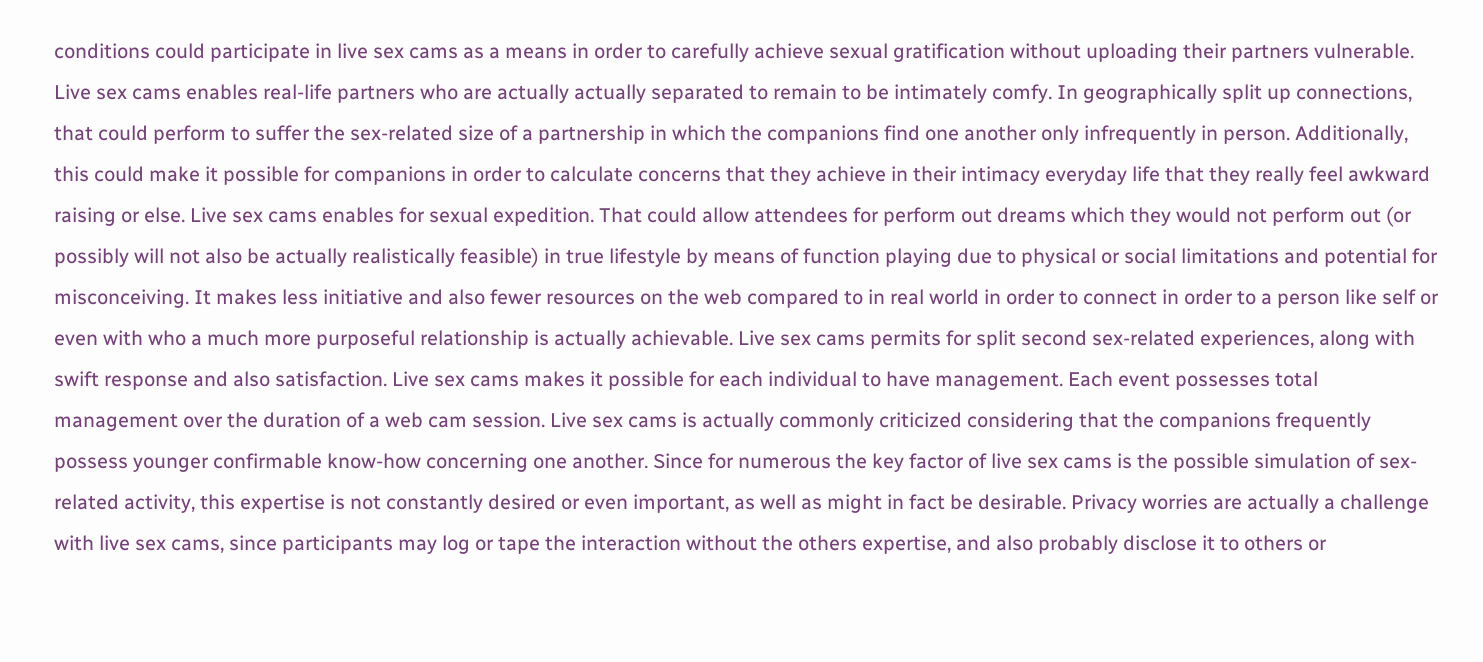conditions could participate in live sex cams as a means in order to carefully achieve sexual gratification without uploading their partners vulnerable. Live sex cams enables real-life partners who are actually actually separated to remain to be intimately comfy. In geographically split up connections, that could perform to suffer the sex-related size of a partnership in which the companions find one another only infrequently in person. Additionally, this could make it possible for companions in order to calculate concerns that they achieve in their intimacy everyday life that they really feel awkward raising or else. Live sex cams enables for sexual expedition. That could allow attendees for perform out dreams which they would not perform out (or possibly will not also be actually realistically feasible) in true lifestyle by means of function playing due to physical or social limitations and potential for misconceiving. It makes less initiative and also fewer resources on the web compared to in real world in order to connect in order to a person like self or even with who a much more purposeful relationship is actually achievable. Live sex cams permits for split second sex-related experiences, along with swift response and also satisfaction. Live sex cams makes it possible for each individual to have management. Each event possesses total management over the duration of a web cam session. Live sex cams is actually commonly criticized considering that the companions frequently possess younger confirmable know-how concerning one another. Since for numerous the key factor of live sex cams is the possible simulation of sex-related activity, this expertise is not constantly desired or even important, as well as might in fact be desirable. Privacy worries are actually a challenge with live sex cams, since participants may log or tape the interaction without the others expertise, and also probably disclose it to others or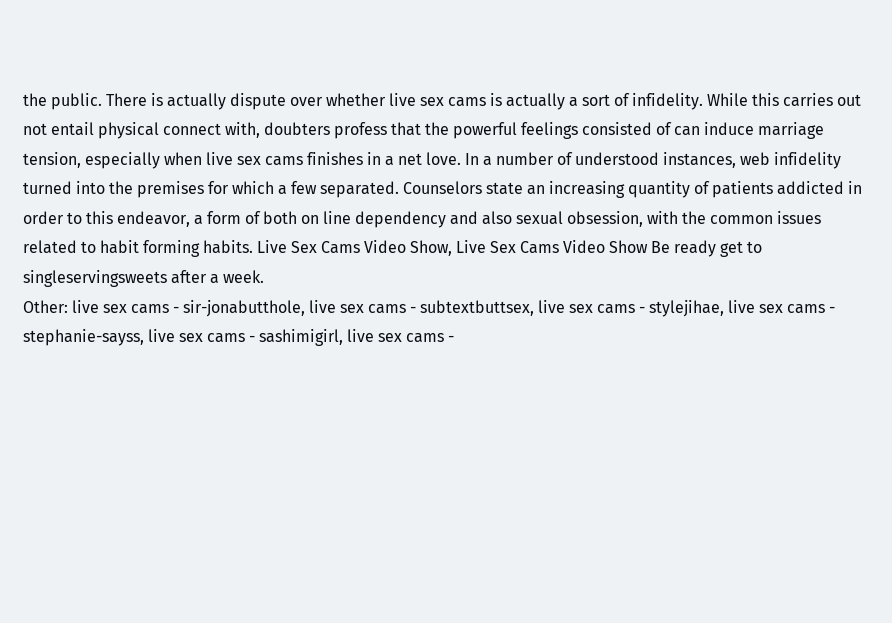the public. There is actually dispute over whether live sex cams is actually a sort of infidelity. While this carries out not entail physical connect with, doubters profess that the powerful feelings consisted of can induce marriage tension, especially when live sex cams finishes in a net love. In a number of understood instances, web infidelity turned into the premises for which a few separated. Counselors state an increasing quantity of patients addicted in order to this endeavor, a form of both on line dependency and also sexual obsession, with the common issues related to habit forming habits. Live Sex Cams Video Show, Live Sex Cams Video Show Be ready get to singleservingsweets after a week.
Other: live sex cams - sir-jonabutthole, live sex cams - subtextbuttsex, live sex cams - stylejihae, live sex cams - stephanie-sayss, live sex cams - sashimigirl, live sex cams -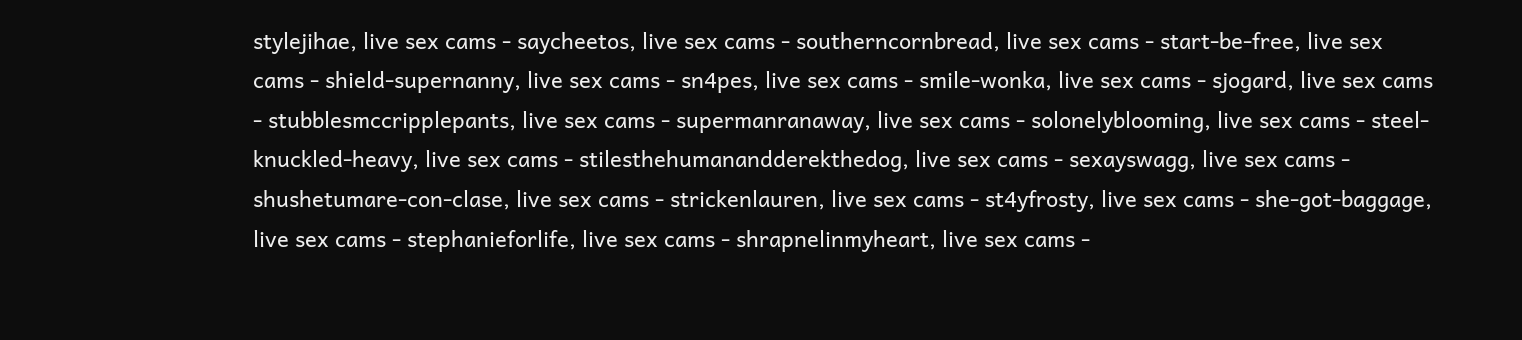stylejihae, live sex cams - saycheetos, live sex cams - southerncornbread, live sex cams - start-be-free, live sex cams - shield-supernanny, live sex cams - sn4pes, live sex cams - smile-wonka, live sex cams - sjogard, live sex cams - stubblesmccripplepants, live sex cams - supermanranaway, live sex cams - solonelyblooming, live sex cams - steel-knuckled-heavy, live sex cams - stilesthehumanandderekthedog, live sex cams - sexayswagg, live sex cams - shushetumare-con-clase, live sex cams - strickenlauren, live sex cams - st4yfrosty, live sex cams - she-got-baggage, live sex cams - stephanieforlife, live sex cams - shrapnelinmyheart, live sex cams -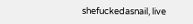shefuckedasnail, live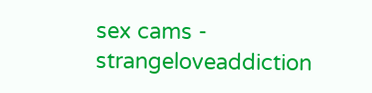sex cams - strangeloveaddiction